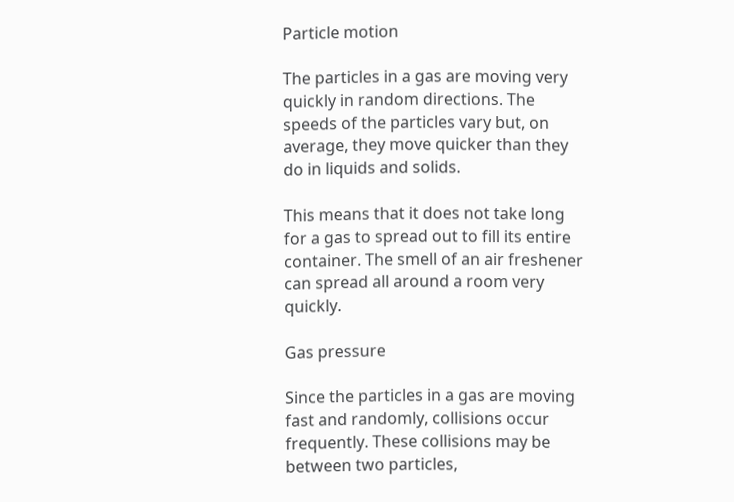Particle motion

The particles in a gas are moving very quickly in random directions. The speeds of the particles vary but, on average, they move quicker than they do in liquids and solids.

This means that it does not take long for a gas to spread out to fill its entire container. The smell of an air freshener can spread all around a room very quickly.

Gas pressure

Since the particles in a gas are moving fast and randomly, collisions occur frequently. These collisions may be between two particles,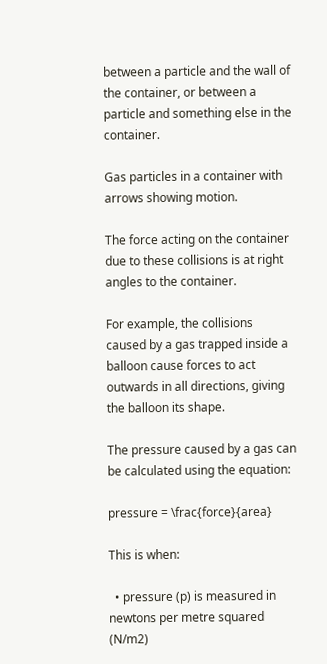between a particle and the wall of the container, or between a particle and something else in the container.

Gas particles in a container with arrows showing motion.

The force acting on the container due to these collisions is at right angles to the container.

For example, the collisions caused by a gas trapped inside a balloon cause forces to act outwards in all directions, giving the balloon its shape.

The pressure caused by a gas can be calculated using the equation:

pressure = \frac{force}{area}

This is when:

  • pressure (p) is measured in newtons per metre squared (N/m2)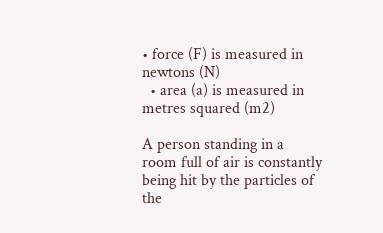• force (F) is measured in newtons (N)
  • area (a) is measured in metres squared (m2)

A person standing in a room full of air is constantly being hit by the particles of the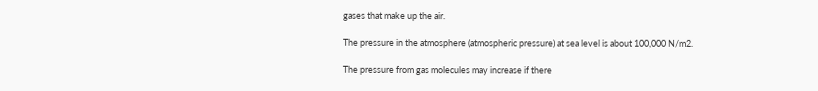gases that make up the air.

The pressure in the atmosphere (atmospheric pressure) at sea level is about 100,000 N/m2.

The pressure from gas molecules may increase if there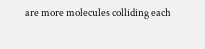are more molecules colliding each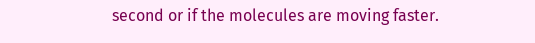second or if the molecules are moving faster.